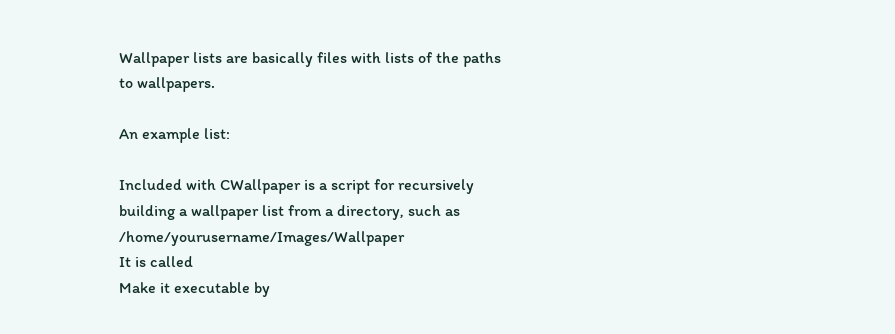Wallpaper lists are basically files with lists of the paths to wallpapers.

An example list:

Included with CWallpaper is a script for recursively building a wallpaper list from a directory, such as /home/yourusername/Images/Wallpaper
It is called
Make it executable by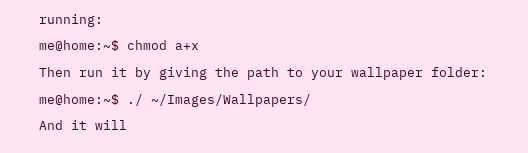running:
me@home:~$ chmod a+x
Then run it by giving the path to your wallpaper folder:
me@home:~$ ./ ~/Images/Wallpapers/
And it will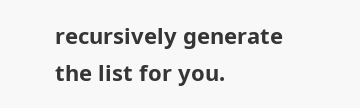recursively generate the list for you.